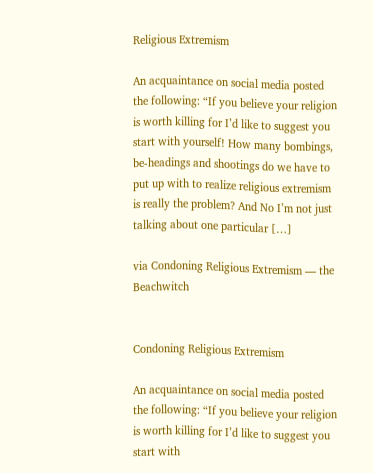Religious Extremism

An acquaintance on social media posted the following: “If you believe your religion is worth killing for I’d like to suggest you start with yourself! How many bombings, be-headings and shootings do we have to put up with to realize religious extremism is really the problem? And No I’m not just talking about one particular […]

via Condoning Religious Extremism — the Beachwitch


Condoning Religious Extremism

An acquaintance on social media posted the following: “If you believe your religion is worth killing for I’d like to suggest you start with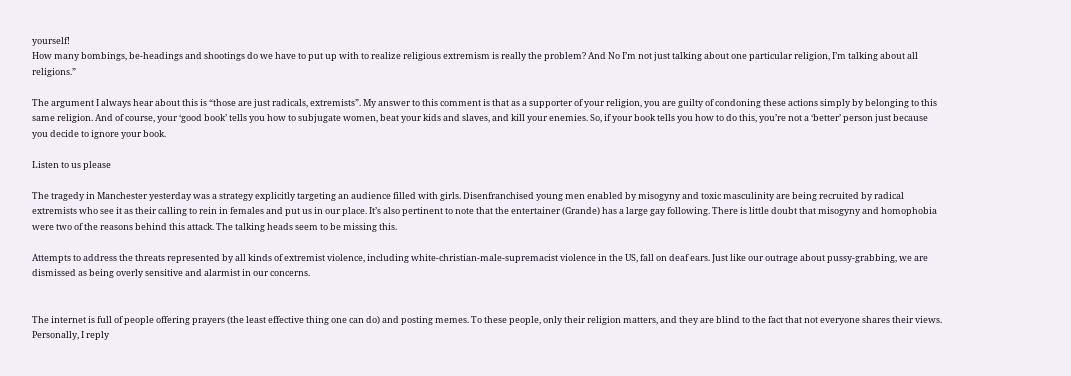yourself!
How many bombings, be-headings and shootings do we have to put up with to realize religious extremism is really the problem? And No I’m not just talking about one particular religion, I’m talking about all religions.”

The argument I always hear about this is “those are just radicals, extremists”. My answer to this comment is that as a supporter of your religion, you are guilty of condoning these actions simply by belonging to this same religion. And of course, your ‘good book’ tells you how to subjugate women, beat your kids and slaves, and kill your enemies. So, if your book tells you how to do this, you’re not a ‘better’ person just because you decide to ignore your book.

Listen to us please

The tragedy in Manchester yesterday was a strategy explicitly targeting an audience filled with girls. Disenfranchised young men enabled by misogyny and toxic masculinity are being recruited by radical extremists who see it as their calling to rein in females and put us in our place. It’s also pertinent to note that the entertainer (Grande) has a large gay following. There is little doubt that misogyny and homophobia were two of the reasons behind this attack. The talking heads seem to be missing this.

Attempts to address the threats represented by all kinds of extremist violence, including white-christian-male-supremacist violence in the US, fall on deaf ears. Just like our outrage about pussy-grabbing, we are dismissed as being overly sensitive and alarmist in our concerns.


The internet is full of people offering prayers (the least effective thing one can do) and posting memes. To these people, only their religion matters, and they are blind to the fact that not everyone shares their views. Personally, I reply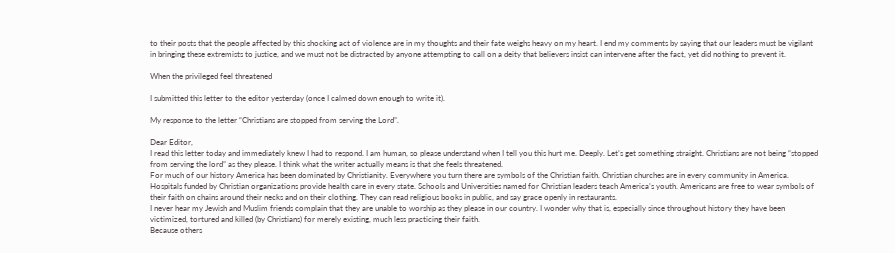to their posts that the people affected by this shocking act of violence are in my thoughts and their fate weighs heavy on my heart. I end my comments by saying that our leaders must be vigilant in bringing these extremists to justice, and we must not be distracted by anyone attempting to call on a deity that believers insist can intervene after the fact, yet did nothing to prevent it.

When the privileged feel threatened

I submitted this letter to the editor yesterday (once I calmed down enough to write it).

My response to the letter “Christians are stopped from serving the Lord”.

Dear Editor,
I read this letter today and immediately knew I had to respond. I am human, so please understand when I tell you this hurt me. Deeply. Let’s get something straight. Christians are not being “stopped from serving the lord” as they please. I think what the writer actually means is that she feels threatened.
For much of our history America has been dominated by Christianity. Everywhere you turn there are symbols of the Christian faith. Christian churches are in every community in America. Hospitals funded by Christian organizations provide health care in every state. Schools and Universities named for Christian leaders teach America’s youth. Americans are free to wear symbols of their faith on chains around their necks and on their clothing. They can read religious books in public, and say grace openly in restaurants.
I never hear my Jewish and Muslim friends complain that they are unable to worship as they please in our country. I wonder why that is, especially since throughout history they have been victimized, tortured and killed (by Christians) for merely existing, much less practicing their faith.
Because others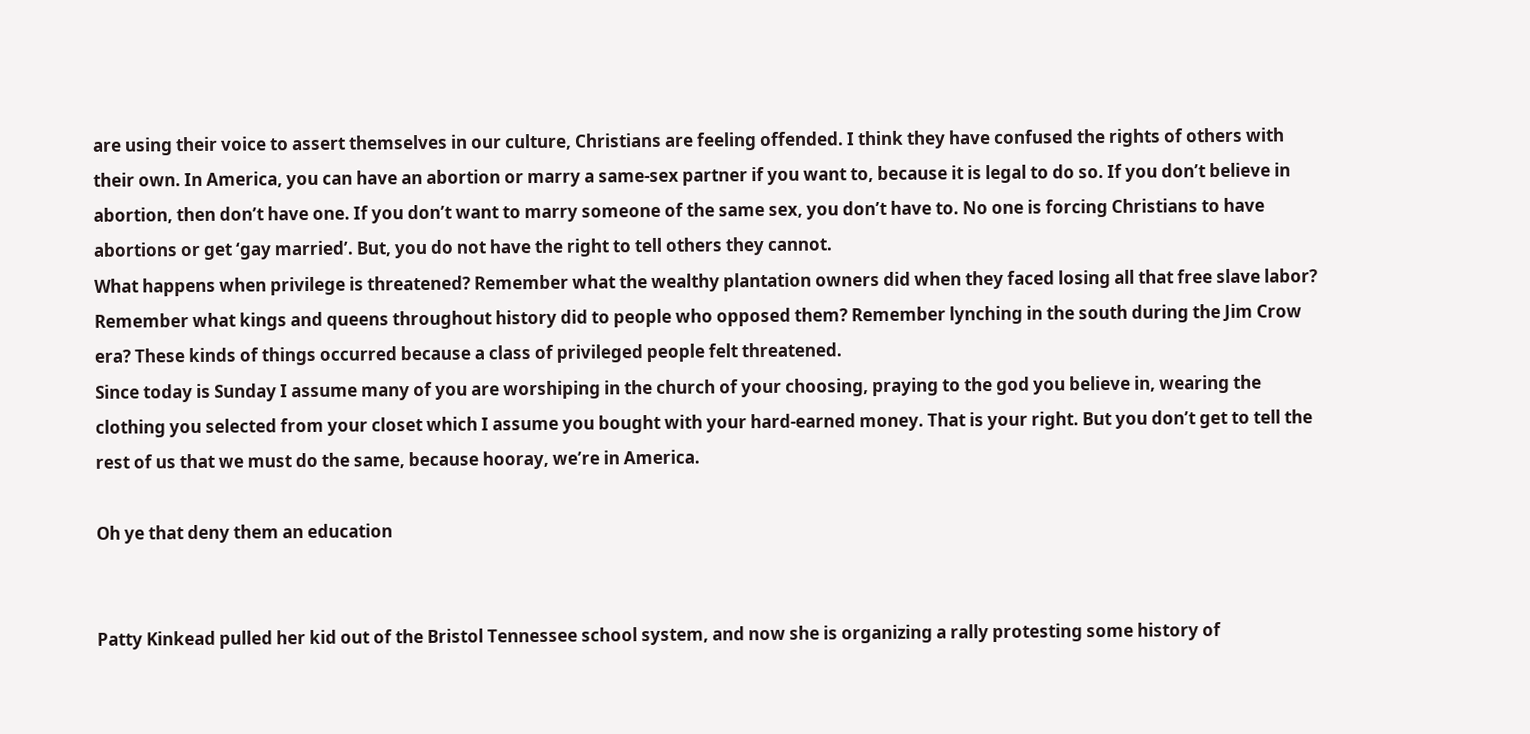are using their voice to assert themselves in our culture, Christians are feeling offended. I think they have confused the rights of others with their own. In America, you can have an abortion or marry a same-sex partner if you want to, because it is legal to do so. If you don’t believe in abortion, then don’t have one. If you don’t want to marry someone of the same sex, you don’t have to. No one is forcing Christians to have abortions or get ‘gay married’. But, you do not have the right to tell others they cannot.
What happens when privilege is threatened? Remember what the wealthy plantation owners did when they faced losing all that free slave labor? Remember what kings and queens throughout history did to people who opposed them? Remember lynching in the south during the Jim Crow era? These kinds of things occurred because a class of privileged people felt threatened.
Since today is Sunday I assume many of you are worshiping in the church of your choosing, praying to the god you believe in, wearing the clothing you selected from your closet which I assume you bought with your hard-earned money. That is your right. But you don’t get to tell the rest of us that we must do the same, because hooray, we’re in America.

Oh ye that deny them an education


Patty Kinkead pulled her kid out of the Bristol Tennessee school system, and now she is organizing a rally protesting some history of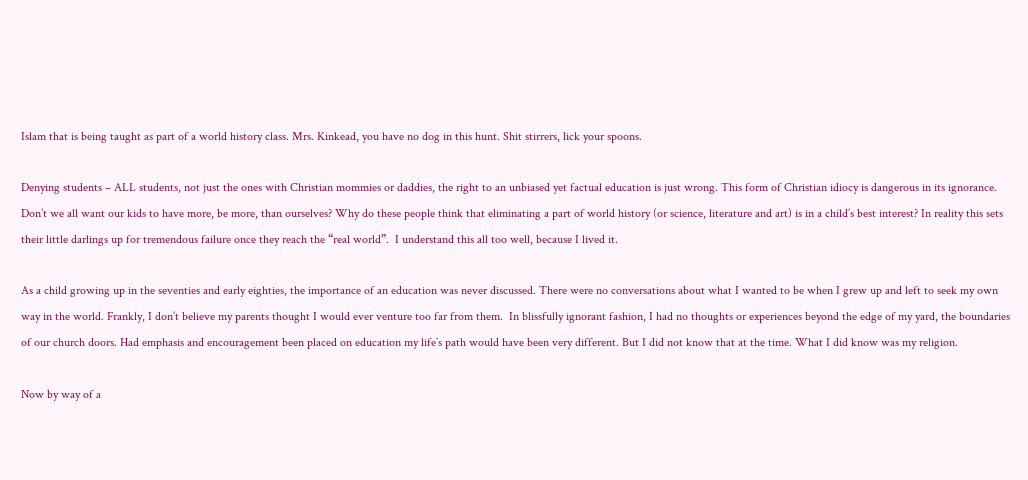Islam that is being taught as part of a world history class. Mrs. Kinkead, you have no dog in this hunt. Shit stirrers, lick your spoons.

Denying students – ALL students, not just the ones with Christian mommies or daddies, the right to an unbiased yet factual education is just wrong. This form of Christian idiocy is dangerous in its ignorance. Don’t we all want our kids to have more, be more, than ourselves? Why do these people think that eliminating a part of world history (or science, literature and art) is in a child’s best interest? In reality this sets their little darlings up for tremendous failure once they reach the “real world”.  I understand this all too well, because I lived it.

As a child growing up in the seventies and early eighties, the importance of an education was never discussed. There were no conversations about what I wanted to be when I grew up and left to seek my own way in the world. Frankly, I don’t believe my parents thought I would ever venture too far from them.  In blissfully ignorant fashion, I had no thoughts or experiences beyond the edge of my yard, the boundaries of our church doors. Had emphasis and encouragement been placed on education my life’s path would have been very different. But I did not know that at the time. What I did know was my religion.

Now by way of a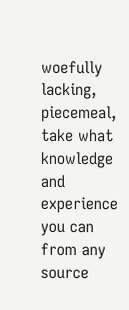woefully lacking, piecemeal, take what knowledge and experience you can from any source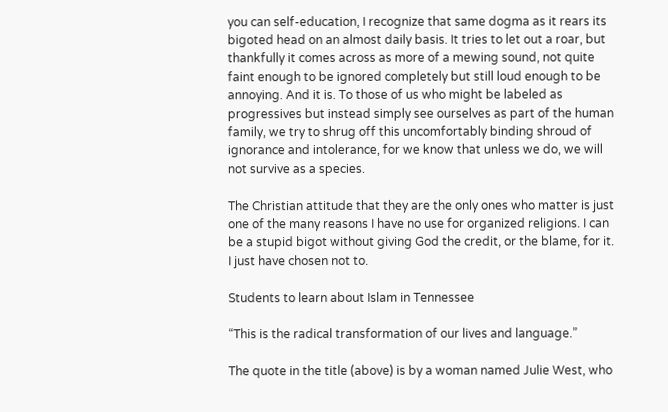you can self-education, I recognize that same dogma as it rears its bigoted head on an almost daily basis. It tries to let out a roar, but thankfully it comes across as more of a mewing sound, not quite faint enough to be ignored completely but still loud enough to be annoying. And it is. To those of us who might be labeled as progressives but instead simply see ourselves as part of the human family, we try to shrug off this uncomfortably binding shroud of ignorance and intolerance, for we know that unless we do, we will not survive as a species.

The Christian attitude that they are the only ones who matter is just one of the many reasons I have no use for organized religions. I can be a stupid bigot without giving God the credit, or the blame, for it. I just have chosen not to.

Students to learn about Islam in Tennessee

“This is the radical transformation of our lives and language.”

The quote in the title (above) is by a woman named Julie West, who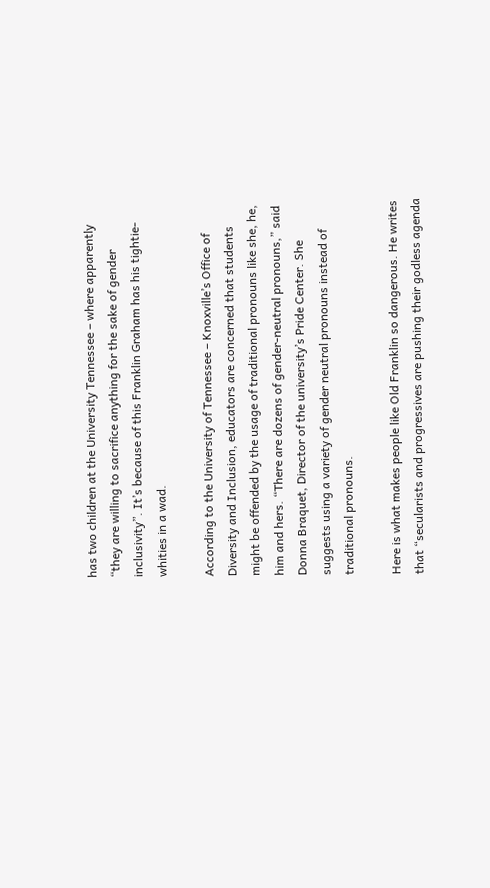has two children at the University Tennessee – where apparently “they are willing to sacrifice anything for the sake of gender inclusivity”. It’s because of this Franklin Graham has his tightie-whities in a wad.

According to the University of Tennessee – Knoxville’s Office of Diversity and Inclusion, educators are concerned that students might be offended by the usage of traditional pronouns like she, he, him and hers. “There are dozens of gender-neutral pronouns,” said Donna Braquet, Director of the university’s Pride Center. She suggests using a variety of gender neutral pronouns instead of traditional pronouns.

Here is what makes people like Old Franklin so dangerous. He writes that “secularists and progressives are pushing their godless agenda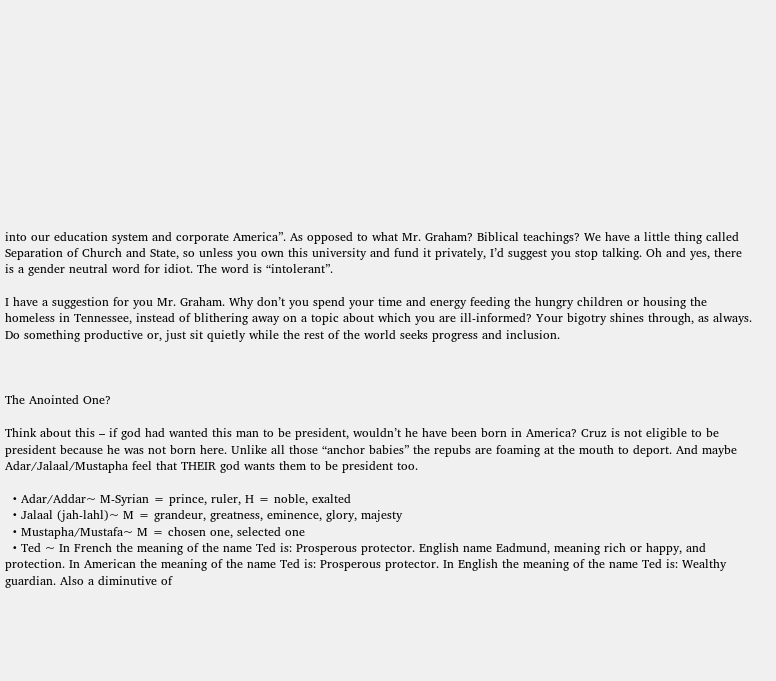into our education system and corporate America”. As opposed to what Mr. Graham? Biblical teachings? We have a little thing called Separation of Church and State, so unless you own this university and fund it privately, I’d suggest you stop talking. Oh and yes, there is a gender neutral word for idiot. The word is “intolerant”.

I have a suggestion for you Mr. Graham. Why don’t you spend your time and energy feeding the hungry children or housing the homeless in Tennessee, instead of blithering away on a topic about which you are ill-informed? Your bigotry shines through, as always. Do something productive or, just sit quietly while the rest of the world seeks progress and inclusion.



The Anointed One?

Think about this – if god had wanted this man to be president, wouldn’t he have been born in America? Cruz is not eligible to be president because he was not born here. Unlike all those “anchor babies” the repubs are foaming at the mouth to deport. And maybe Adar/Jalaal/Mustapha feel that THEIR god wants them to be president too.

  • Adar/Addar~ M-Syrian = prince, ruler, H = noble, exalted
  • Jalaal (jah-lahl)~ M = grandeur, greatness, eminence, glory, majesty
  • Mustapha/Mustafa~ M = chosen one, selected one
  • Ted ~ In French the meaning of the name Ted is: Prosperous protector. English name Eadmund, meaning rich or happy, and protection. In American the meaning of the name Ted is: Prosperous protector. In English the meaning of the name Ted is: Wealthy guardian. Also a diminutive of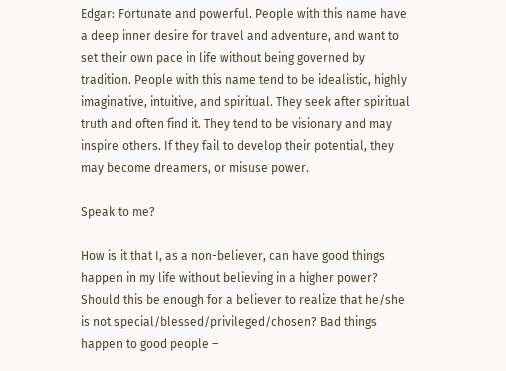Edgar: Fortunate and powerful. People with this name have a deep inner desire for travel and adventure, and want to set their own pace in life without being governed by tradition. People with this name tend to be idealistic, highly imaginative, intuitive, and spiritual. They seek after spiritual truth and often find it. They tend to be visionary and may inspire others. If they fail to develop their potential, they may become dreamers, or misuse power.

Speak to me?

How is it that I, as a non-believer, can have good things happen in my life without believing in a higher power? Should this be enough for a believer to realize that he/she is not special/blessed/privileged/chosen? Bad things happen to good people –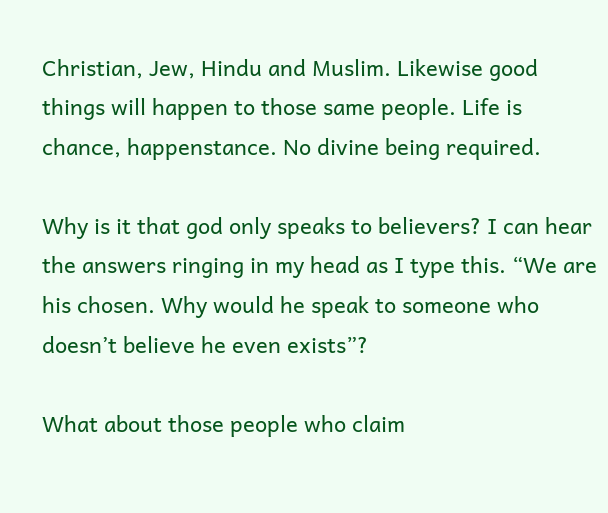Christian, Jew, Hindu and Muslim. Likewise good things will happen to those same people. Life is chance, happenstance. No divine being required.

Why is it that god only speaks to believers? I can hear the answers ringing in my head as I type this. “We are his chosen. Why would he speak to someone who doesn’t believe he even exists”?

What about those people who claim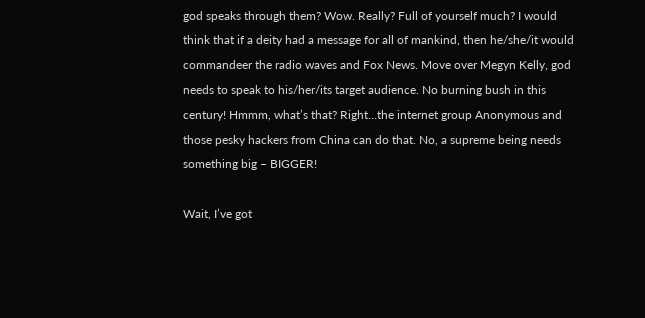god speaks through them? Wow. Really? Full of yourself much? I would think that if a deity had a message for all of mankind, then he/she/it would commandeer the radio waves and Fox News. Move over Megyn Kelly, god needs to speak to his/her/its target audience. No burning bush in this century! Hmmm, what’s that? Right…the internet group Anonymous and those pesky hackers from China can do that. No, a supreme being needs something big – BIGGER!

Wait, I’ve got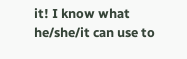it! I know what he/she/it can use to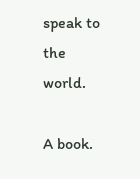speak to the world.

A book.